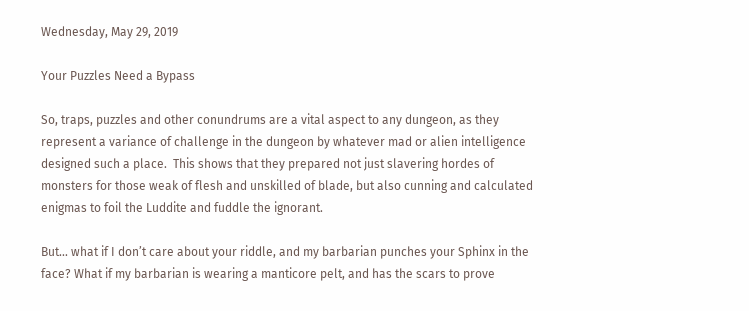Wednesday, May 29, 2019

Your Puzzles Need a Bypass

So, traps, puzzles and other conundrums are a vital aspect to any dungeon, as they represent a variance of challenge in the dungeon by whatever mad or alien intelligence designed such a place.  This shows that they prepared not just slavering hordes of monsters for those weak of flesh and unskilled of blade, but also cunning and calculated enigmas to foil the Luddite and fuddle the ignorant.

But... what if I don’t care about your riddle, and my barbarian punches your Sphinx in the face? What if my barbarian is wearing a manticore pelt, and has the scars to prove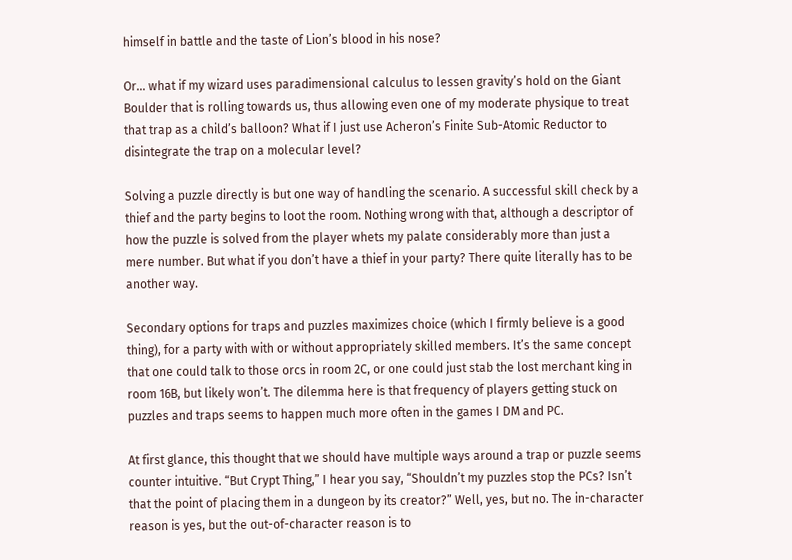himself in battle and the taste of Lion’s blood in his nose?

Or... what if my wizard uses paradimensional calculus to lessen gravity’s hold on the Giant Boulder that is rolling towards us, thus allowing even one of my moderate physique to treat that trap as a child’s balloon? What if I just use Acheron’s Finite Sub-Atomic Reductor to disintegrate the trap on a molecular level?

Solving a puzzle directly is but one way of handling the scenario. A successful skill check by a thief and the party begins to loot the room. Nothing wrong with that, although a descriptor of how the puzzle is solved from the player whets my palate considerably more than just a mere number. But what if you don’t have a thief in your party? There quite literally has to be another way.

Secondary options for traps and puzzles maximizes choice (which I firmly believe is a good thing), for a party with with or without appropriately skilled members. It’s the same concept that one could talk to those orcs in room 2C, or one could just stab the lost merchant king in room 16B, but likely won’t. The dilemma here is that frequency of players getting stuck on puzzles and traps seems to happen much more often in the games I DM and PC.

At first glance, this thought that we should have multiple ways around a trap or puzzle seems counter intuitive. “But Crypt Thing,” I hear you say, “Shouldn’t my puzzles stop the PCs? Isn’t that the point of placing them in a dungeon by its creator?” Well, yes, but no. The in-character reason is yes, but the out-of-character reason is to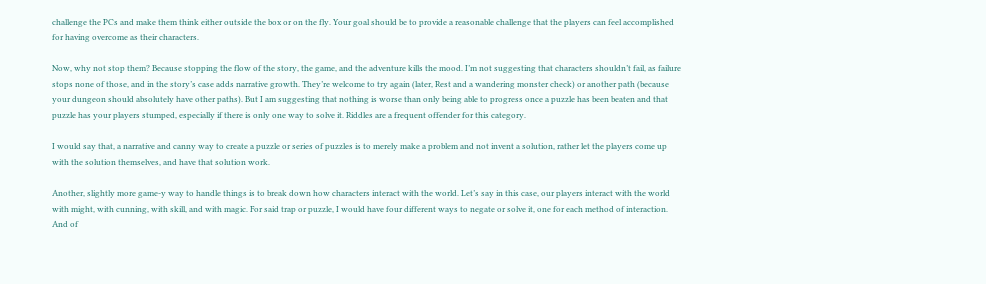challenge the PCs and make them think either outside the box or on the fly. Your goal should be to provide a reasonable challenge that the players can feel accomplished for having overcome as their characters.

Now, why not stop them? Because stopping the flow of the story, the game, and the adventure kills the mood. I’m not suggesting that characters shouldn’t fail, as failure stops none of those, and in the story’s case adds narrative growth. They’re welcome to try again (later, Rest and a wandering monster check) or another path (because your dungeon should absolutely have other paths). But I am suggesting that nothing is worse than only being able to progress once a puzzle has been beaten and that puzzle has your players stumped, especially if there is only one way to solve it. Riddles are a frequent offender for this category.

I would say that, a narrative and canny way to create a puzzle or series of puzzles is to merely make a problem and not invent a solution, rather let the players come up with the solution themselves, and have that solution work.

Another, slightly more game-y way to handle things is to break down how characters interact with the world. Let’s say in this case, our players interact with the world with might, with cunning, with skill, and with magic. For said trap or puzzle, I would have four different ways to negate or solve it, one for each method of interaction. And of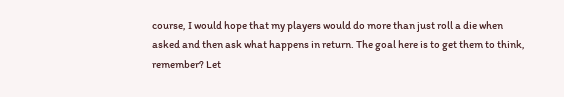course, I would hope that my players would do more than just roll a die when asked and then ask what happens in return. The goal here is to get them to think, remember? Let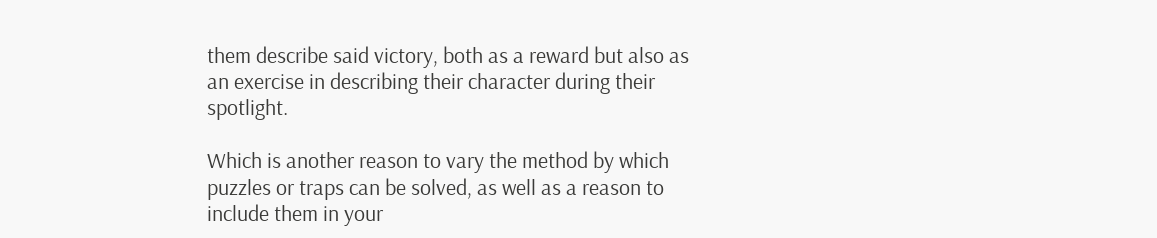them describe said victory, both as a reward but also as an exercise in describing their character during their spotlight.

Which is another reason to vary the method by which puzzles or traps can be solved, as well as a reason to include them in your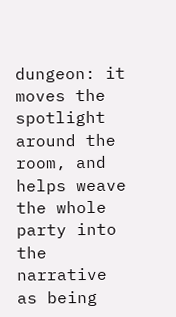dungeon: it moves the spotlight around the room, and helps weave the whole party into the narrative as being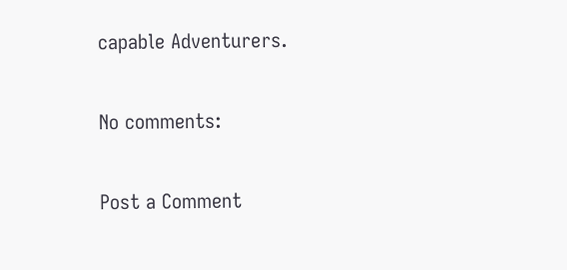capable Adventurers.

No comments:

Post a Comment